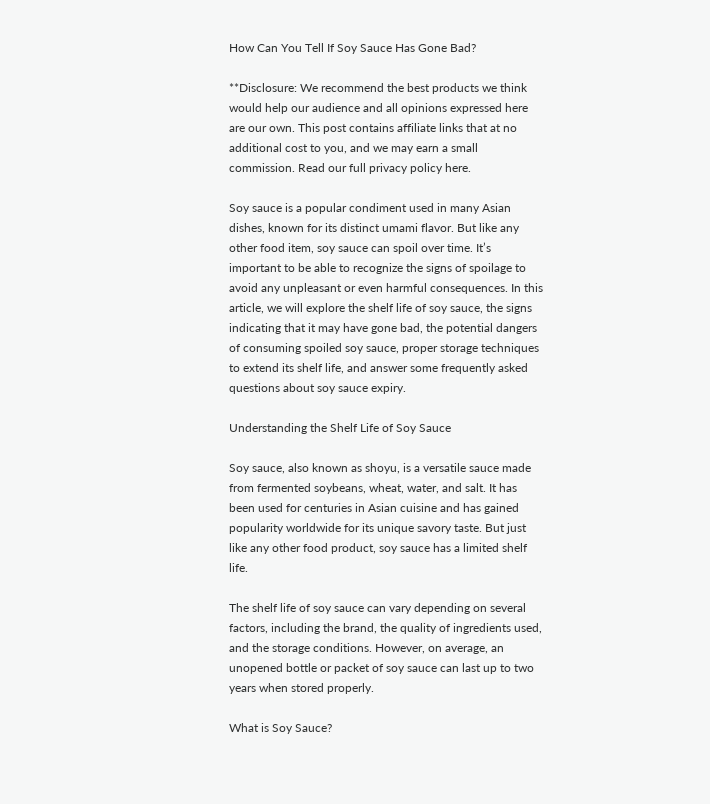How Can You Tell If Soy Sauce Has Gone Bad?

**Disclosure: We recommend the best products we think would help our audience and all opinions expressed here are our own. This post contains affiliate links that at no additional cost to you, and we may earn a small commission. Read our full privacy policy here.

Soy sauce is a popular condiment used in many Asian dishes, known for its distinct umami flavor. But like any other food item, soy sauce can spoil over time. It’s important to be able to recognize the signs of spoilage to avoid any unpleasant or even harmful consequences. In this article, we will explore the shelf life of soy sauce, the signs indicating that it may have gone bad, the potential dangers of consuming spoiled soy sauce, proper storage techniques to extend its shelf life, and answer some frequently asked questions about soy sauce expiry.

Understanding the Shelf Life of Soy Sauce

Soy sauce, also known as shoyu, is a versatile sauce made from fermented soybeans, wheat, water, and salt. It has been used for centuries in Asian cuisine and has gained popularity worldwide for its unique savory taste. But just like any other food product, soy sauce has a limited shelf life.

The shelf life of soy sauce can vary depending on several factors, including the brand, the quality of ingredients used, and the storage conditions. However, on average, an unopened bottle or packet of soy sauce can last up to two years when stored properly.

What is Soy Sauce?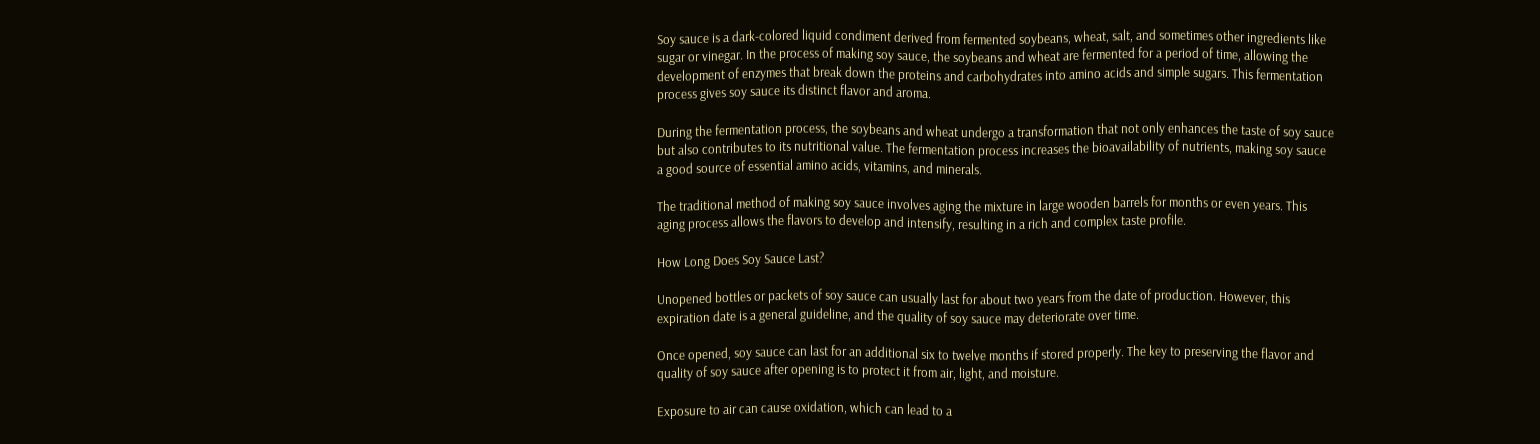Soy sauce is a dark-colored liquid condiment derived from fermented soybeans, wheat, salt, and sometimes other ingredients like sugar or vinegar. In the process of making soy sauce, the soybeans and wheat are fermented for a period of time, allowing the development of enzymes that break down the proteins and carbohydrates into amino acids and simple sugars. This fermentation process gives soy sauce its distinct flavor and aroma.

During the fermentation process, the soybeans and wheat undergo a transformation that not only enhances the taste of soy sauce but also contributes to its nutritional value. The fermentation process increases the bioavailability of nutrients, making soy sauce a good source of essential amino acids, vitamins, and minerals.

The traditional method of making soy sauce involves aging the mixture in large wooden barrels for months or even years. This aging process allows the flavors to develop and intensify, resulting in a rich and complex taste profile.

How Long Does Soy Sauce Last?

Unopened bottles or packets of soy sauce can usually last for about two years from the date of production. However, this expiration date is a general guideline, and the quality of soy sauce may deteriorate over time.

Once opened, soy sauce can last for an additional six to twelve months if stored properly. The key to preserving the flavor and quality of soy sauce after opening is to protect it from air, light, and moisture.

Exposure to air can cause oxidation, which can lead to a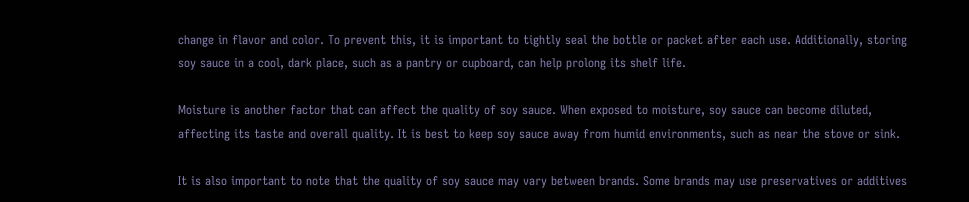change in flavor and color. To prevent this, it is important to tightly seal the bottle or packet after each use. Additionally, storing soy sauce in a cool, dark place, such as a pantry or cupboard, can help prolong its shelf life.

Moisture is another factor that can affect the quality of soy sauce. When exposed to moisture, soy sauce can become diluted, affecting its taste and overall quality. It is best to keep soy sauce away from humid environments, such as near the stove or sink.

It is also important to note that the quality of soy sauce may vary between brands. Some brands may use preservatives or additives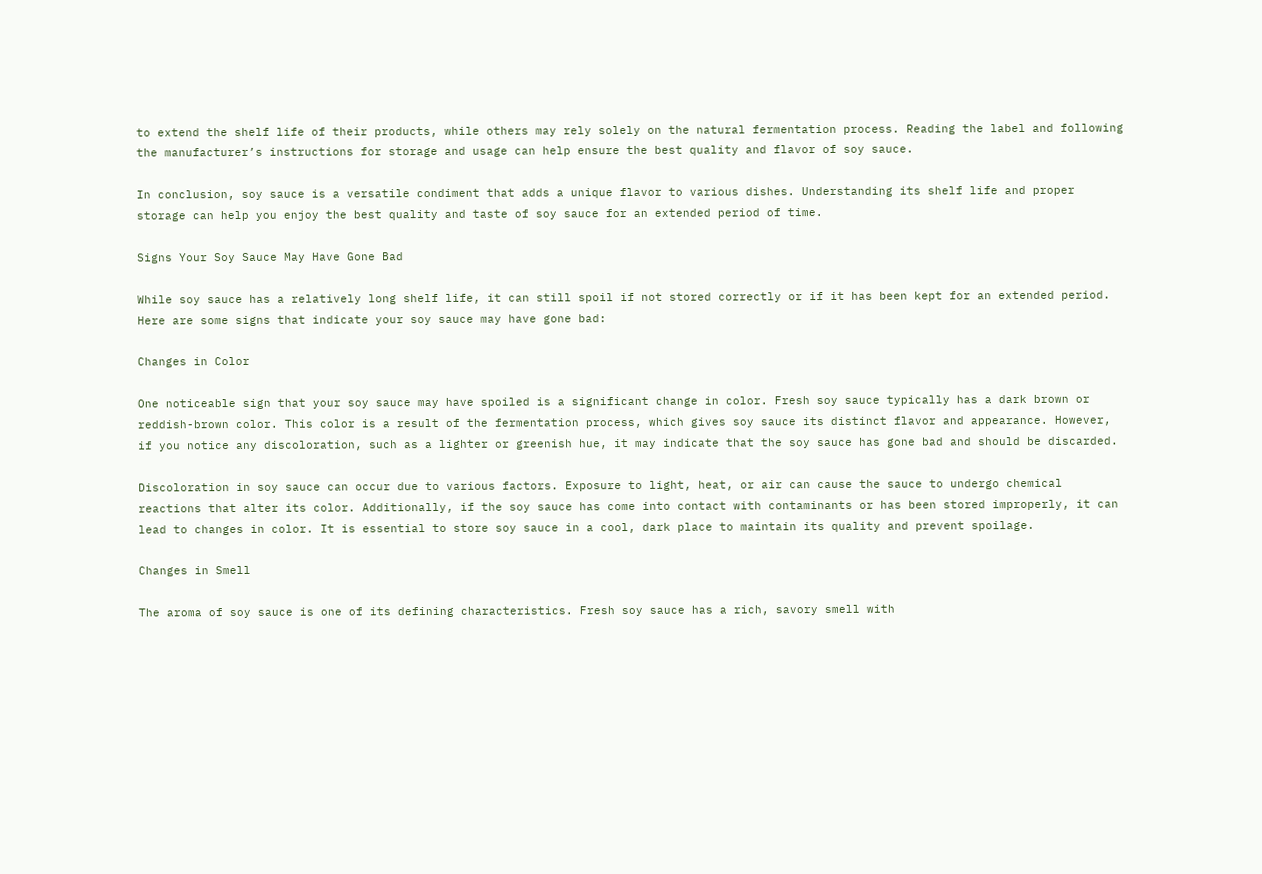to extend the shelf life of their products, while others may rely solely on the natural fermentation process. Reading the label and following the manufacturer’s instructions for storage and usage can help ensure the best quality and flavor of soy sauce.

In conclusion, soy sauce is a versatile condiment that adds a unique flavor to various dishes. Understanding its shelf life and proper storage can help you enjoy the best quality and taste of soy sauce for an extended period of time.

Signs Your Soy Sauce May Have Gone Bad

While soy sauce has a relatively long shelf life, it can still spoil if not stored correctly or if it has been kept for an extended period. Here are some signs that indicate your soy sauce may have gone bad:

Changes in Color

One noticeable sign that your soy sauce may have spoiled is a significant change in color. Fresh soy sauce typically has a dark brown or reddish-brown color. This color is a result of the fermentation process, which gives soy sauce its distinct flavor and appearance. However, if you notice any discoloration, such as a lighter or greenish hue, it may indicate that the soy sauce has gone bad and should be discarded.

Discoloration in soy sauce can occur due to various factors. Exposure to light, heat, or air can cause the sauce to undergo chemical reactions that alter its color. Additionally, if the soy sauce has come into contact with contaminants or has been stored improperly, it can lead to changes in color. It is essential to store soy sauce in a cool, dark place to maintain its quality and prevent spoilage.

Changes in Smell

The aroma of soy sauce is one of its defining characteristics. Fresh soy sauce has a rich, savory smell with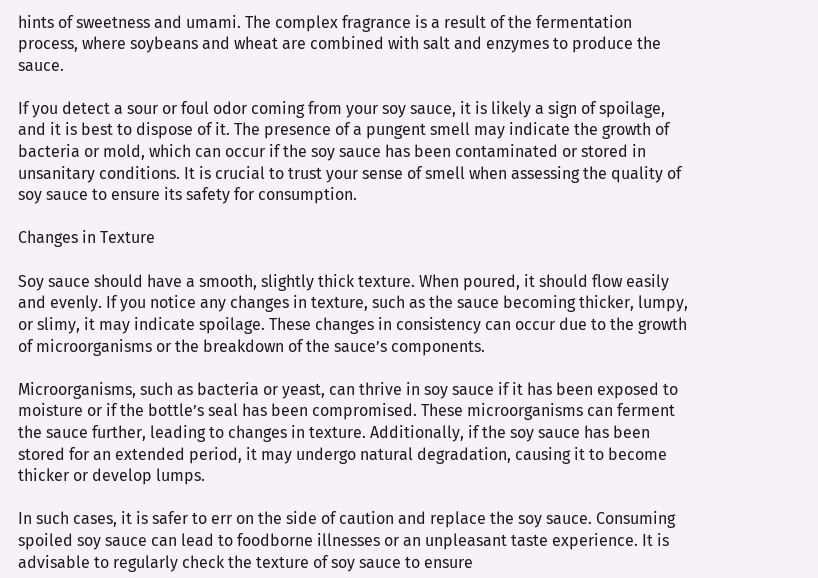hints of sweetness and umami. The complex fragrance is a result of the fermentation process, where soybeans and wheat are combined with salt and enzymes to produce the sauce.

If you detect a sour or foul odor coming from your soy sauce, it is likely a sign of spoilage, and it is best to dispose of it. The presence of a pungent smell may indicate the growth of bacteria or mold, which can occur if the soy sauce has been contaminated or stored in unsanitary conditions. It is crucial to trust your sense of smell when assessing the quality of soy sauce to ensure its safety for consumption.

Changes in Texture

Soy sauce should have a smooth, slightly thick texture. When poured, it should flow easily and evenly. If you notice any changes in texture, such as the sauce becoming thicker, lumpy, or slimy, it may indicate spoilage. These changes in consistency can occur due to the growth of microorganisms or the breakdown of the sauce’s components.

Microorganisms, such as bacteria or yeast, can thrive in soy sauce if it has been exposed to moisture or if the bottle’s seal has been compromised. These microorganisms can ferment the sauce further, leading to changes in texture. Additionally, if the soy sauce has been stored for an extended period, it may undergo natural degradation, causing it to become thicker or develop lumps.

In such cases, it is safer to err on the side of caution and replace the soy sauce. Consuming spoiled soy sauce can lead to foodborne illnesses or an unpleasant taste experience. It is advisable to regularly check the texture of soy sauce to ensure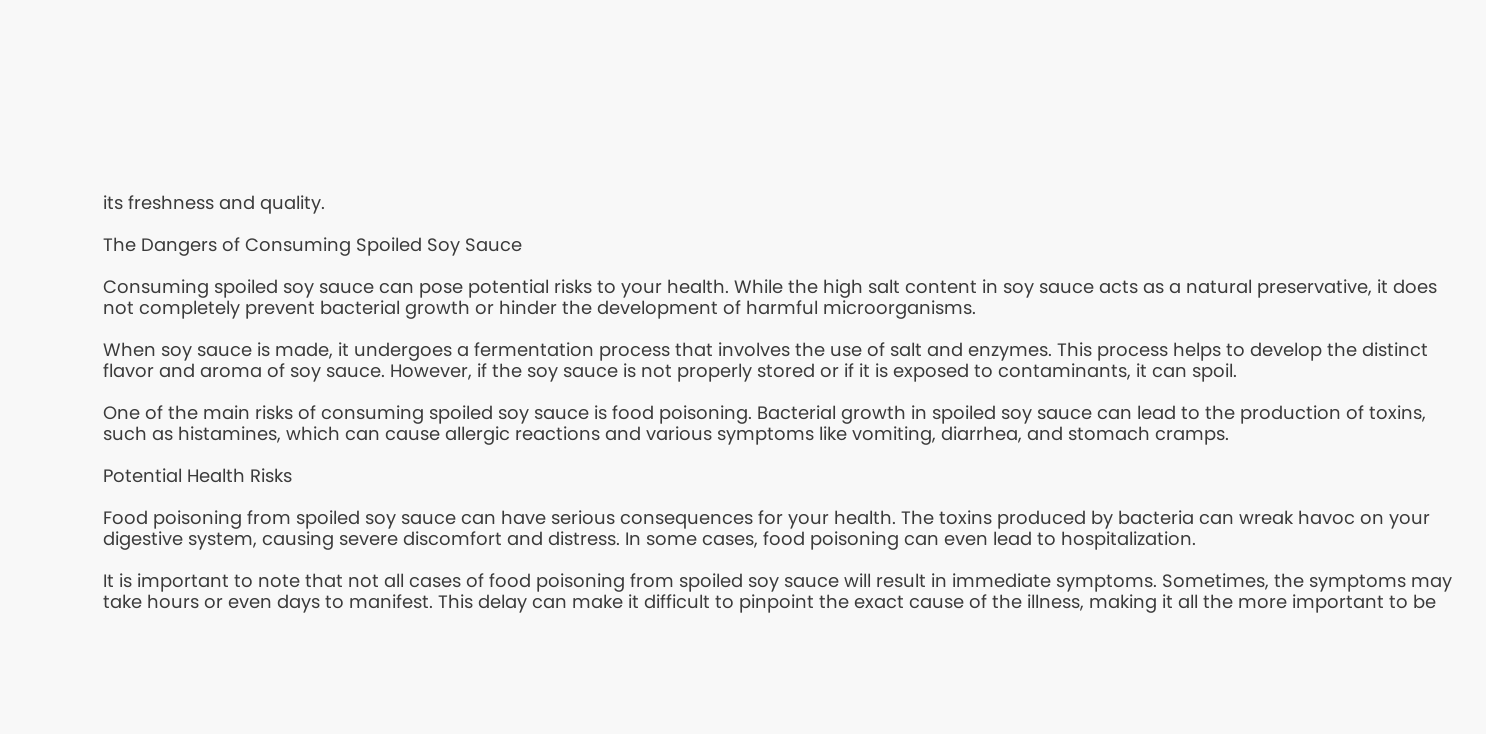its freshness and quality.

The Dangers of Consuming Spoiled Soy Sauce

Consuming spoiled soy sauce can pose potential risks to your health. While the high salt content in soy sauce acts as a natural preservative, it does not completely prevent bacterial growth or hinder the development of harmful microorganisms.

When soy sauce is made, it undergoes a fermentation process that involves the use of salt and enzymes. This process helps to develop the distinct flavor and aroma of soy sauce. However, if the soy sauce is not properly stored or if it is exposed to contaminants, it can spoil.

One of the main risks of consuming spoiled soy sauce is food poisoning. Bacterial growth in spoiled soy sauce can lead to the production of toxins, such as histamines, which can cause allergic reactions and various symptoms like vomiting, diarrhea, and stomach cramps.

Potential Health Risks

Food poisoning from spoiled soy sauce can have serious consequences for your health. The toxins produced by bacteria can wreak havoc on your digestive system, causing severe discomfort and distress. In some cases, food poisoning can even lead to hospitalization.

It is important to note that not all cases of food poisoning from spoiled soy sauce will result in immediate symptoms. Sometimes, the symptoms may take hours or even days to manifest. This delay can make it difficult to pinpoint the exact cause of the illness, making it all the more important to be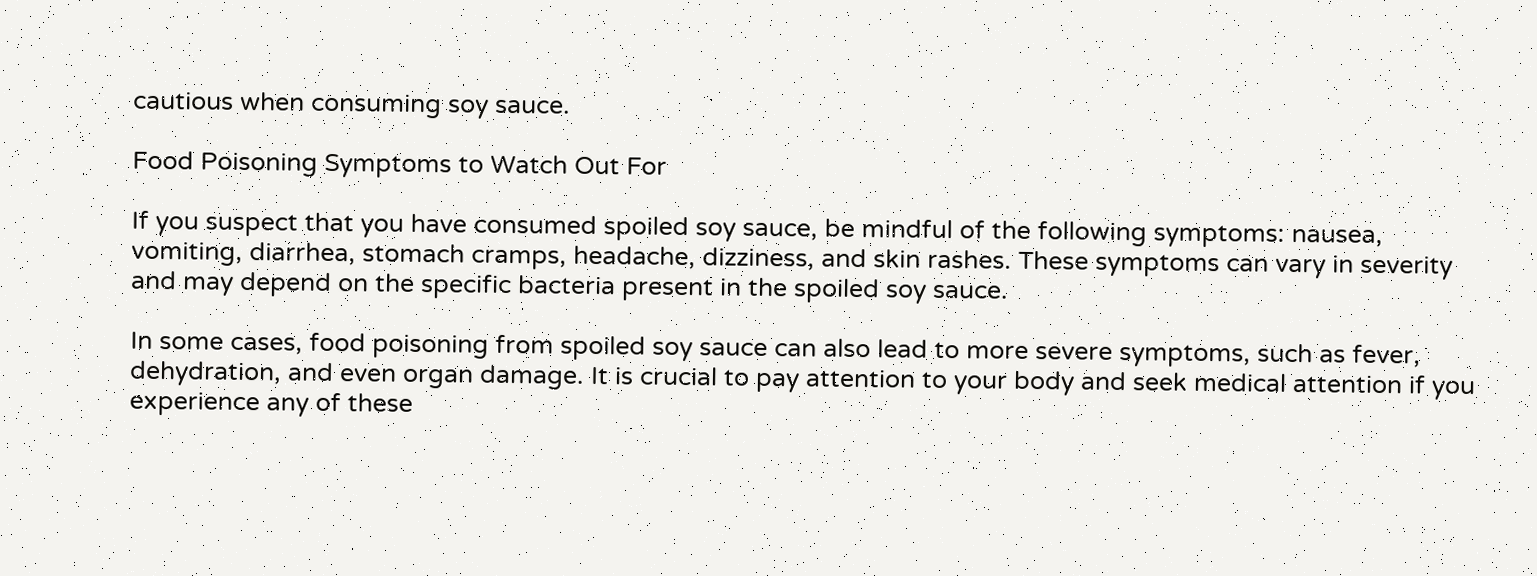cautious when consuming soy sauce.

Food Poisoning Symptoms to Watch Out For

If you suspect that you have consumed spoiled soy sauce, be mindful of the following symptoms: nausea, vomiting, diarrhea, stomach cramps, headache, dizziness, and skin rashes. These symptoms can vary in severity and may depend on the specific bacteria present in the spoiled soy sauce.

In some cases, food poisoning from spoiled soy sauce can also lead to more severe symptoms, such as fever, dehydration, and even organ damage. It is crucial to pay attention to your body and seek medical attention if you experience any of these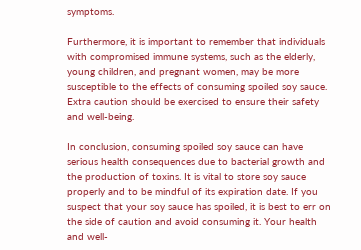symptoms.

Furthermore, it is important to remember that individuals with compromised immune systems, such as the elderly, young children, and pregnant women, may be more susceptible to the effects of consuming spoiled soy sauce. Extra caution should be exercised to ensure their safety and well-being.

In conclusion, consuming spoiled soy sauce can have serious health consequences due to bacterial growth and the production of toxins. It is vital to store soy sauce properly and to be mindful of its expiration date. If you suspect that your soy sauce has spoiled, it is best to err on the side of caution and avoid consuming it. Your health and well-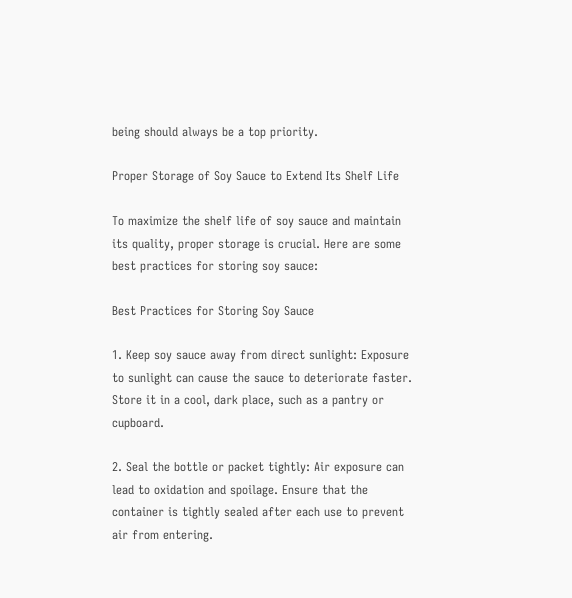being should always be a top priority.

Proper Storage of Soy Sauce to Extend Its Shelf Life

To maximize the shelf life of soy sauce and maintain its quality, proper storage is crucial. Here are some best practices for storing soy sauce:

Best Practices for Storing Soy Sauce

1. Keep soy sauce away from direct sunlight: Exposure to sunlight can cause the sauce to deteriorate faster. Store it in a cool, dark place, such as a pantry or cupboard.

2. Seal the bottle or packet tightly: Air exposure can lead to oxidation and spoilage. Ensure that the container is tightly sealed after each use to prevent air from entering.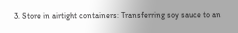3. Store in airtight containers: Transferring soy sauce to an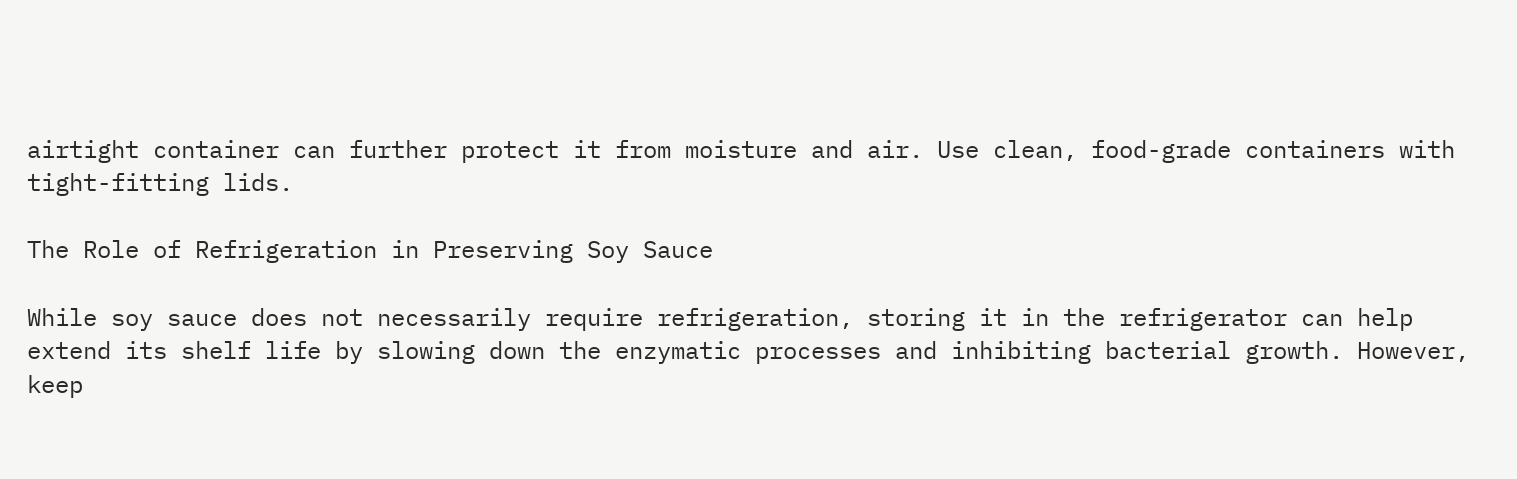airtight container can further protect it from moisture and air. Use clean, food-grade containers with tight-fitting lids.

The Role of Refrigeration in Preserving Soy Sauce

While soy sauce does not necessarily require refrigeration, storing it in the refrigerator can help extend its shelf life by slowing down the enzymatic processes and inhibiting bacterial growth. However, keep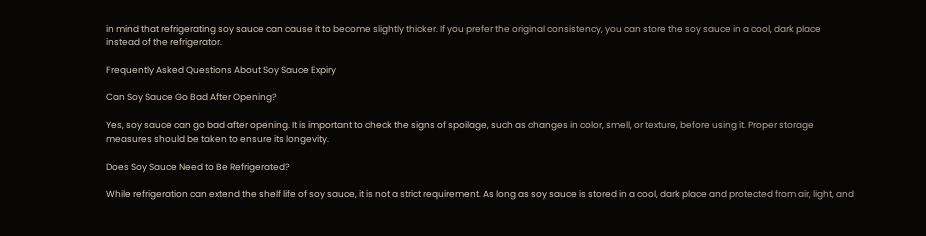in mind that refrigerating soy sauce can cause it to become slightly thicker. If you prefer the original consistency, you can store the soy sauce in a cool, dark place instead of the refrigerator.

Frequently Asked Questions About Soy Sauce Expiry

Can Soy Sauce Go Bad After Opening?

Yes, soy sauce can go bad after opening. It is important to check the signs of spoilage, such as changes in color, smell, or texture, before using it. Proper storage measures should be taken to ensure its longevity.

Does Soy Sauce Need to Be Refrigerated?

While refrigeration can extend the shelf life of soy sauce, it is not a strict requirement. As long as soy sauce is stored in a cool, dark place and protected from air, light, and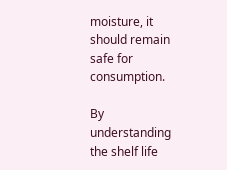moisture, it should remain safe for consumption.

By understanding the shelf life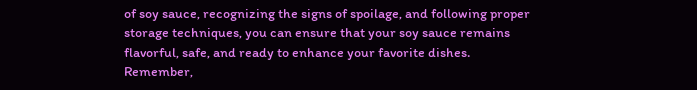of soy sauce, recognizing the signs of spoilage, and following proper storage techniques, you can ensure that your soy sauce remains flavorful, safe, and ready to enhance your favorite dishes. Remember,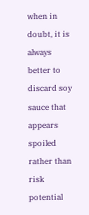when in doubt, it is always better to discard soy sauce that appears spoiled rather than risk potential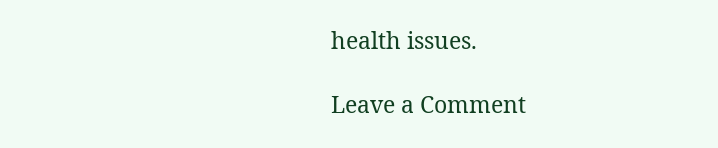health issues.

Leave a Comment